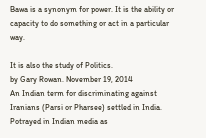Bawa is a synonym for power. It is the ability or capacity to do something or act in a particular way.

It is also the study of Politics.
by Gary Rowan. November 19, 2014
An Indian term for discriminating against Iranians (Parsi or Pharsee) settled in India. Potrayed in Indian media as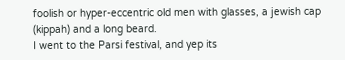foolish or hyper-eccentric old men with glasses, a jewish cap (kippah) and a long beard.
I went to the Parsi festival, and yep its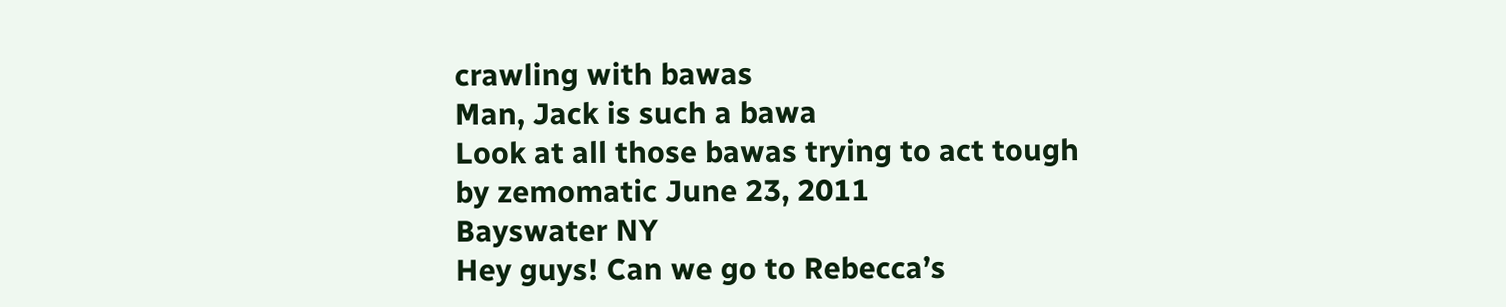crawling with bawas
Man, Jack is such a bawa
Look at all those bawas trying to act tough
by zemomatic June 23, 2011
Bayswater NY
Hey guys! Can we go to Rebecca’s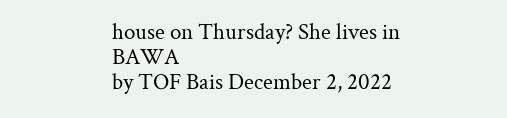house on Thursday? She lives in BAWA
by TOF Bais December 2, 2022